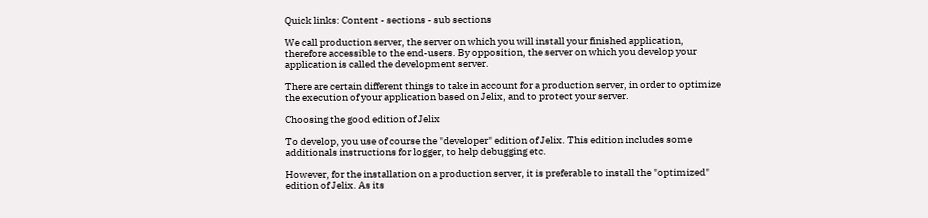Quick links: Content - sections - sub sections

We call production server, the server on which you will install your finished application, therefore accessible to the end-users. By opposition, the server on which you develop your application is called the development server.

There are certain different things to take in account for a production server, in order to optimize the execution of your application based on Jelix, and to protect your server.

Choosing the good edition of Jelix

To develop, you use of course the "developer" edition of Jelix. This edition includes some additionals instructions for logger, to help debugging etc.

However, for the installation on a production server, it is preferable to install the "optimized" edition of Jelix. As its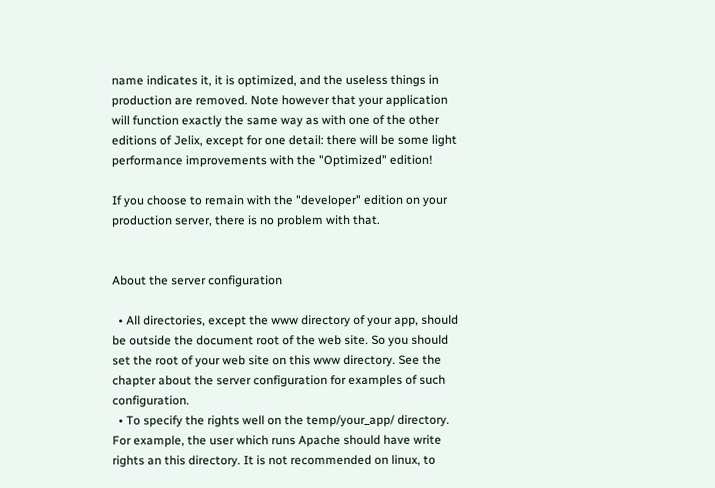name indicates it, it is optimized, and the useless things in production are removed. Note however that your application will function exactly the same way as with one of the other editions of Jelix, except for one detail: there will be some light performance improvements with the "Optimized" edition!

If you choose to remain with the "developer" edition on your production server, there is no problem with that.


About the server configuration

  • All directories, except the www directory of your app, should be outside the document root of the web site. So you should set the root of your web site on this www directory. See the chapter about the server configuration for examples of such configuration.
  • To specify the rights well on the temp/your_app/ directory. For example, the user which runs Apache should have write rights an this directory. It is not recommended on linux, to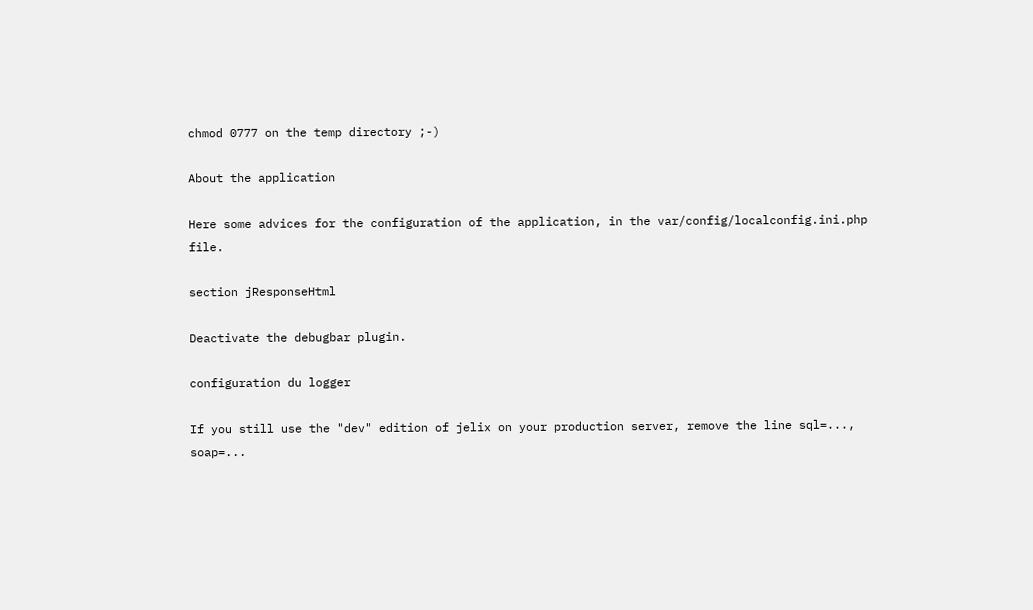chmod 0777 on the temp directory ;-)

About the application

Here some advices for the configuration of the application, in the var/config/localconfig.ini.php file.

section jResponseHtml

Deactivate the debugbar plugin.

configuration du logger

If you still use the "dev" edition of jelix on your production server, remove the line sql=..., soap=...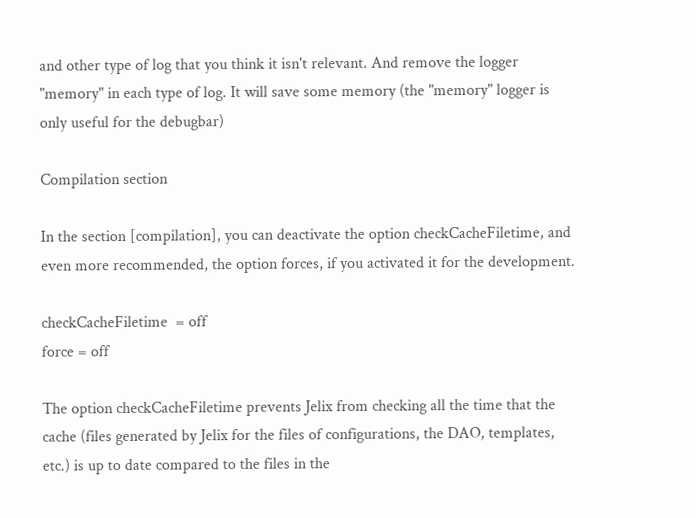and other type of log that you think it isn't relevant. And remove the logger "memory" in each type of log. It will save some memory (the "memory" logger is only useful for the debugbar)

Compilation section

In the section [compilation], you can deactivate the option checkCacheFiletime, and even more recommended, the option forces, if you activated it for the development.

checkCacheFiletime  = off
force = off

The option checkCacheFiletime prevents Jelix from checking all the time that the cache (files generated by Jelix for the files of configurations, the DAO, templates, etc.) is up to date compared to the files in the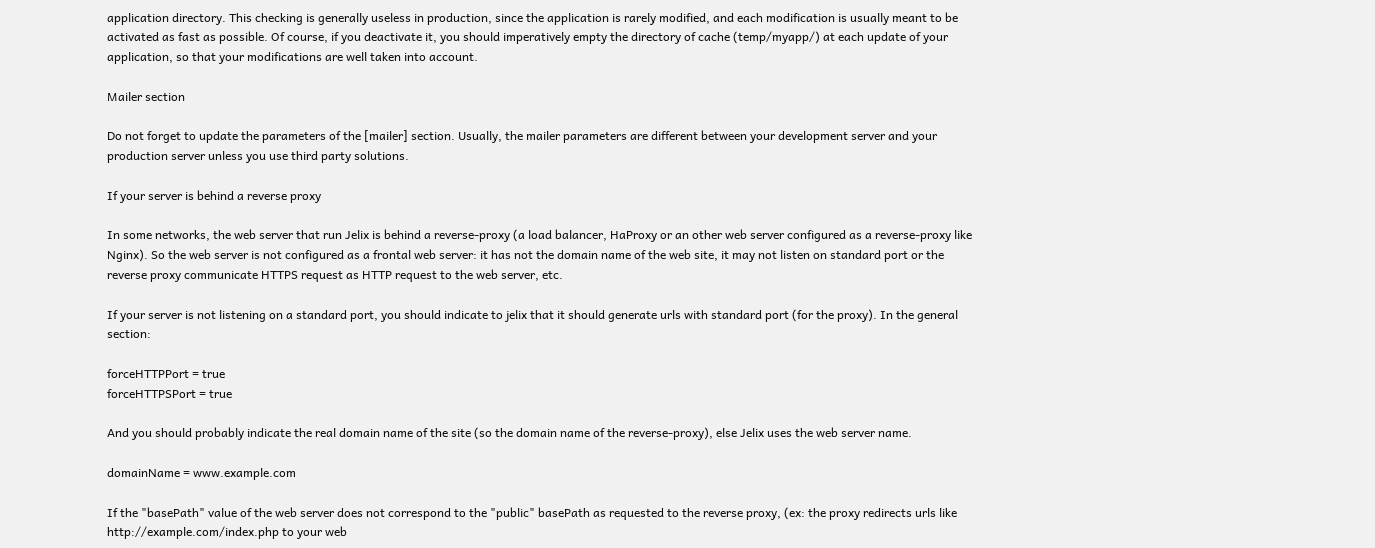application directory. This checking is generally useless in production, since the application is rarely modified, and each modification is usually meant to be activated as fast as possible. Of course, if you deactivate it, you should imperatively empty the directory of cache (temp/myapp/) at each update of your application, so that your modifications are well taken into account.

Mailer section

Do not forget to update the parameters of the [mailer] section. Usually, the mailer parameters are different between your development server and your production server unless you use third party solutions.

If your server is behind a reverse proxy

In some networks, the web server that run Jelix is behind a reverse-proxy (a load balancer, HaProxy or an other web server configured as a reverse-proxy like Nginx). So the web server is not configured as a frontal web server: it has not the domain name of the web site, it may not listen on standard port or the reverse proxy communicate HTTPS request as HTTP request to the web server, etc.

If your server is not listening on a standard port, you should indicate to jelix that it should generate urls with standard port (for the proxy). In the general section:

forceHTTPPort = true
forceHTTPSPort = true

And you should probably indicate the real domain name of the site (so the domain name of the reverse-proxy), else Jelix uses the web server name.

domainName = www.example.com

If the "basePath" value of the web server does not correspond to the "public" basePath as requested to the reverse proxy, (ex: the proxy redirects urls like http://example.com/index.php to your web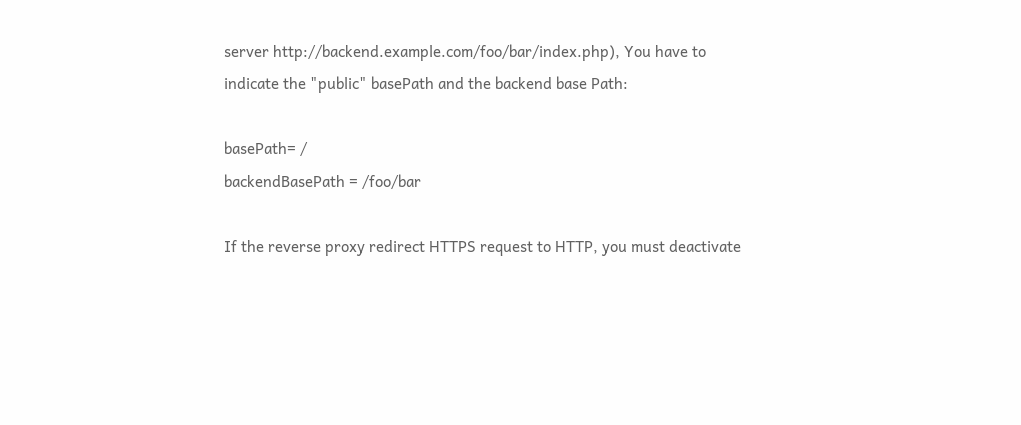server http://backend.example.com/foo/bar/index.php), You have to indicate the "public" basePath and the backend base Path:

basePath= /
backendBasePath = /foo/bar

If the reverse proxy redirect HTTPS request to HTTP, you must deactivate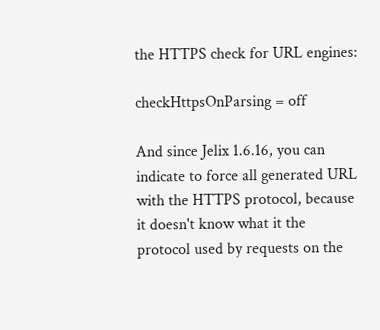the HTTPS check for URL engines:

checkHttpsOnParsing = off

And since Jelix 1.6.16, you can indicate to force all generated URL with the HTTPS protocol, because it doesn't know what it the protocol used by requests on the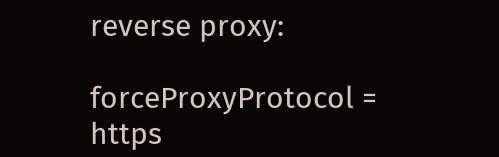reverse proxy:

forceProxyProtocol = https